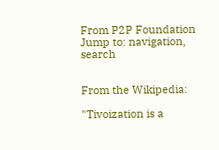From P2P Foundation
Jump to: navigation, search


From the Wikipedia:

"Tivoization is a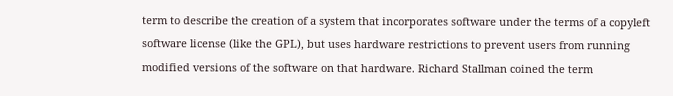term to describe the creation of a system that incorporates software under the terms of a copyleft software license (like the GPL), but uses hardware restrictions to prevent users from running modified versions of the software on that hardware. Richard Stallman coined the term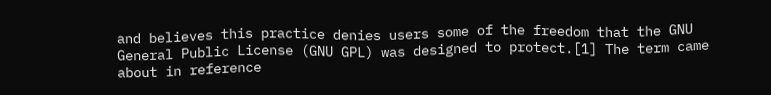and believes this practice denies users some of the freedom that the GNU General Public License (GNU GPL) was designed to protect.[1] The term came about in reference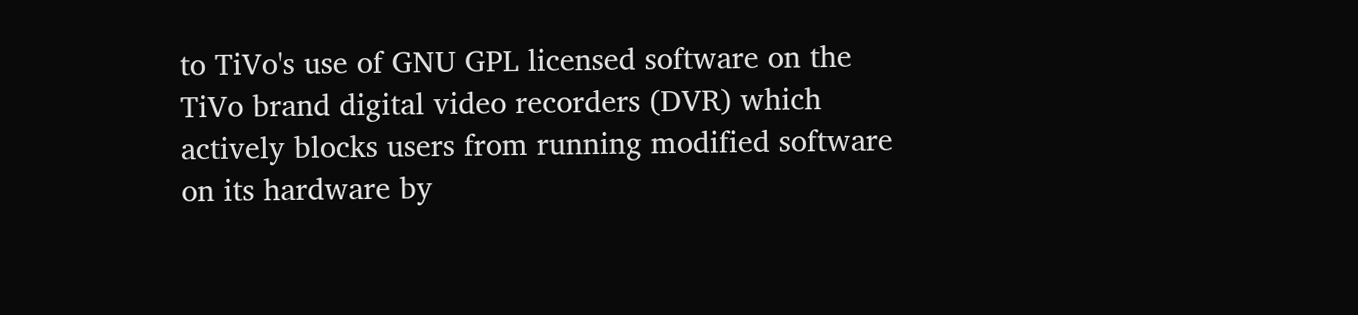to TiVo's use of GNU GPL licensed software on the TiVo brand digital video recorders (DVR) which actively blocks users from running modified software on its hardware by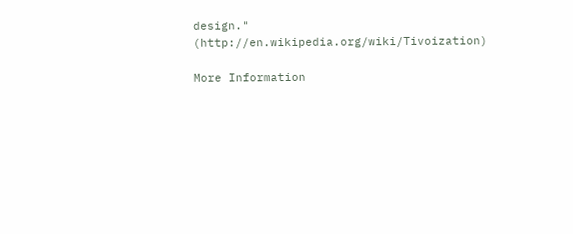design." (http://en.wikipedia.org/wiki/Tivoization)

More Information